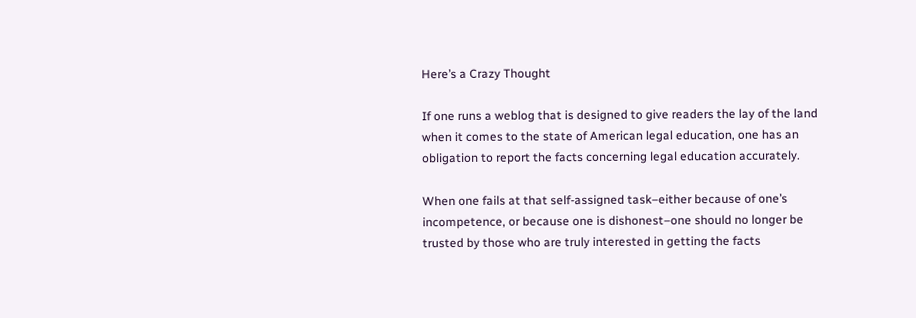Here’s a Crazy Thought

If one runs a weblog that is designed to give readers the lay of the land when it comes to the state of American legal education, one has an obligation to report the facts concerning legal education accurately.

When one fails at that self-assigned task–either because of one’s incompetence, or because one is dishonest–one should no longer be trusted by those who are truly interested in getting the facts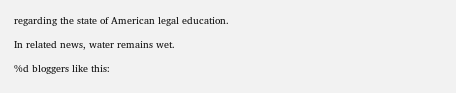regarding the state of American legal education.

In related news, water remains wet.

%d bloggers like this: